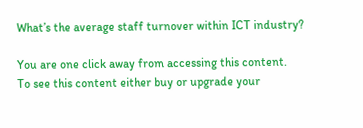What’s the average staff turnover within ICT industry?

You are one click away from accessing this content.
To see this content either buy or upgrade your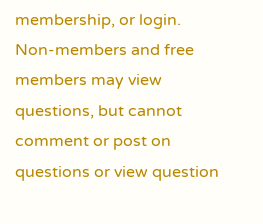membership, or login.
Non-members and free members may view questions, but cannot comment or post on questions or view question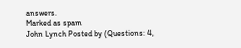answers.
Marked as spam
John Lynch Posted by (Questions: 4,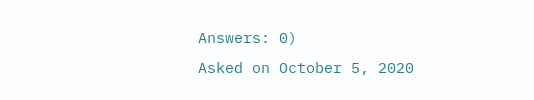Answers: 0)
Asked on October 5, 2020